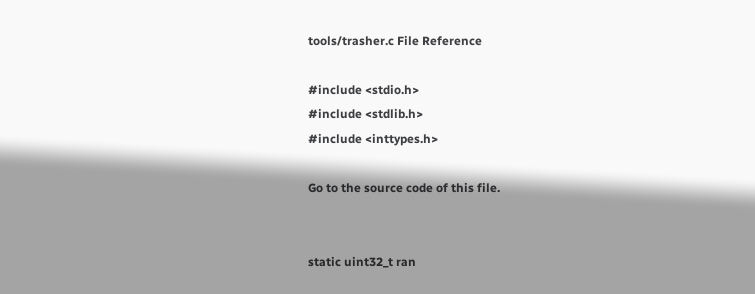tools/trasher.c File Reference

#include <stdio.h>
#include <stdlib.h>
#include <inttypes.h>

Go to the source code of this file.


static uint32_t ran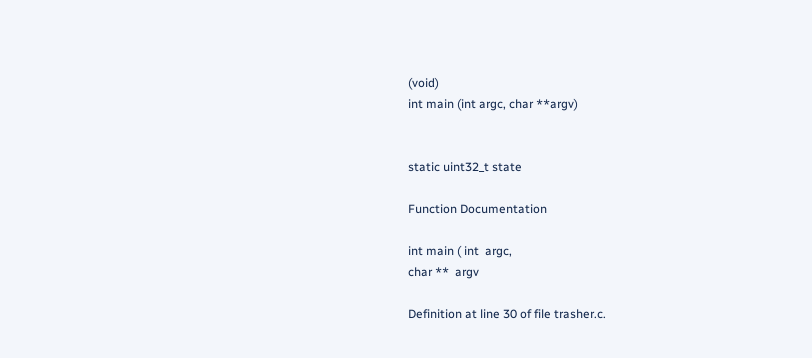(void)
int main (int argc, char **argv)


static uint32_t state

Function Documentation

int main ( int  argc,
char **  argv

Definition at line 30 of file trasher.c.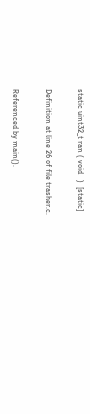static uint32_t ran ( void   )  [static]

Definition at line 26 of file trasher.c.

Referenced by main().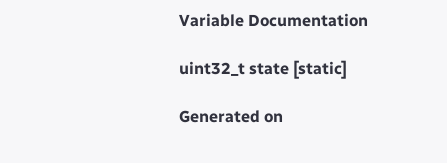Variable Documentation

uint32_t state [static]

Generated on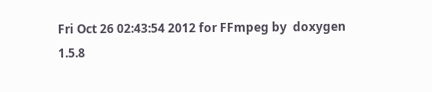Fri Oct 26 02:43:54 2012 for FFmpeg by  doxygen 1.5.8